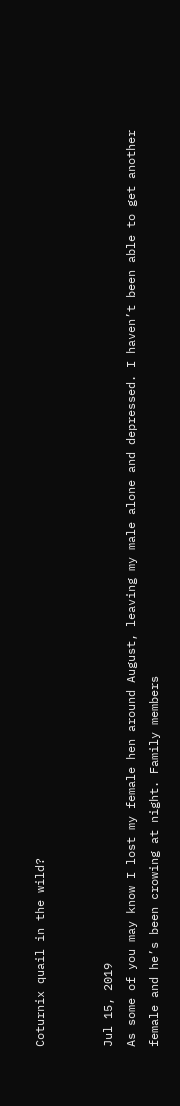Coturnix quail in the wild?


Jul 15, 2019
As some of you may know I lost my female hen around August, leaving my male alone and depressed. I haven’t been able to get another female and he’s been crowing at night. Family members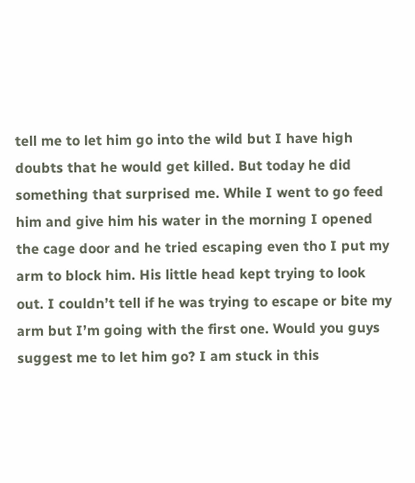tell me to let him go into the wild but I have high doubts that he would get killed. But today he did something that surprised me. While I went to go feed him and give him his water in the morning I opened the cage door and he tried escaping even tho I put my arm to block him. His little head kept trying to look out. I couldn’t tell if he was trying to escape or bite my arm but I’m going with the first one. Would you guys suggest me to let him go? I am stuck in this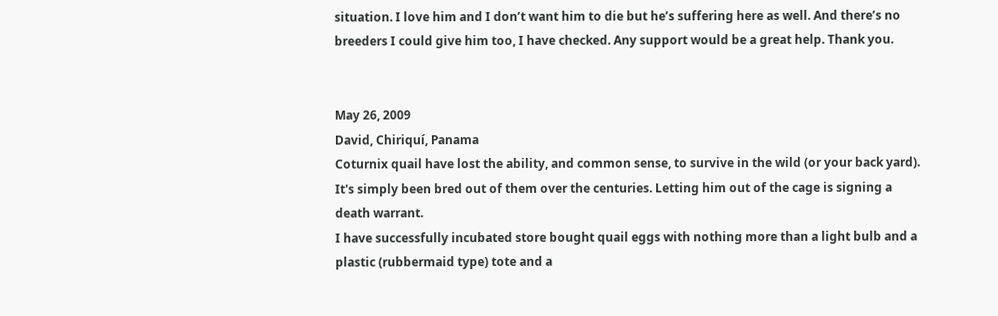situation. I love him and I don’t want him to die but he’s suffering here as well. And there’s no breeders I could give him too, I have checked. Any support would be a great help. Thank you.


May 26, 2009
David, Chiriquí, Panama
Coturnix quail have lost the ability, and common sense, to survive in the wild (or your back yard). It's simply been bred out of them over the centuries. Letting him out of the cage is signing a death warrant.
I have successfully incubated store bought quail eggs with nothing more than a light bulb and a plastic (rubbermaid type) tote and a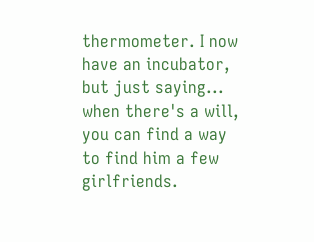thermometer. I now have an incubator, but just saying... when there's a will, you can find a way to find him a few girlfriends.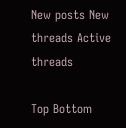New posts New threads Active threads

Top Bottom